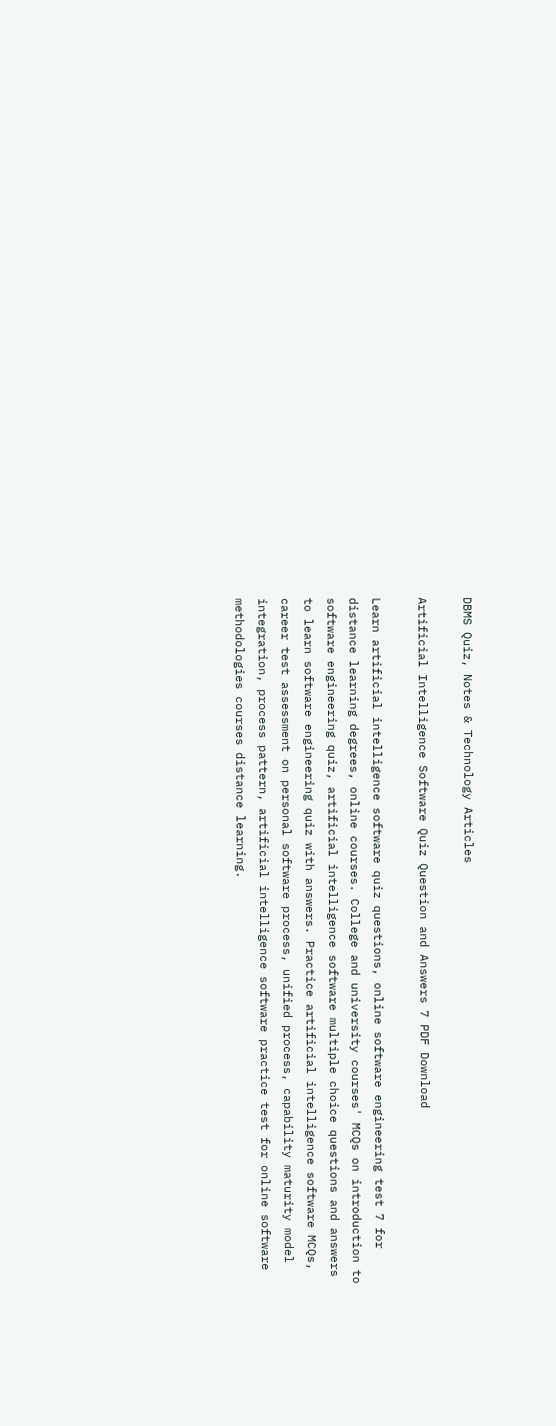DBMS Quiz, Notes & Technology Articles

Artificial Intelligence Software Quiz Question and Answers 7 PDF Download

Learn artificial intelligence software quiz questions, online software engineering test 7 for distance learning degrees, online courses. College and university courses' MCQs on introduction to software engineering quiz, artificial intelligence software multiple choice questions and answers to learn software engineering quiz with answers. Practice artificial intelligence software MCQs, career test assessment on personal software process, unified process, capability maturity model integration, process pattern, artificial intelligence software practice test for online software methodologies courses distance learning.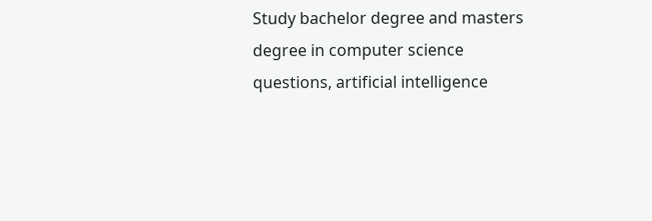Study bachelor degree and masters degree in computer science questions, artificial intelligence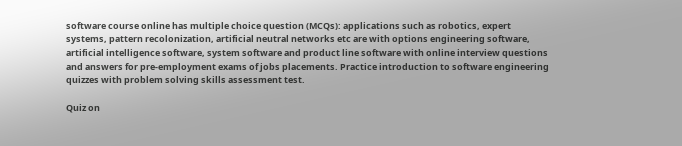software course online has multiple choice question (MCQs): applications such as robotics, expert systems, pattern recolonization, artificial neutral networks etc are with options engineering software, artificial intelligence software, system software and product line software with online interview questions and answers for pre-employment exams of jobs placements. Practice introduction to software engineering quizzes with problem solving skills assessment test.

Quiz on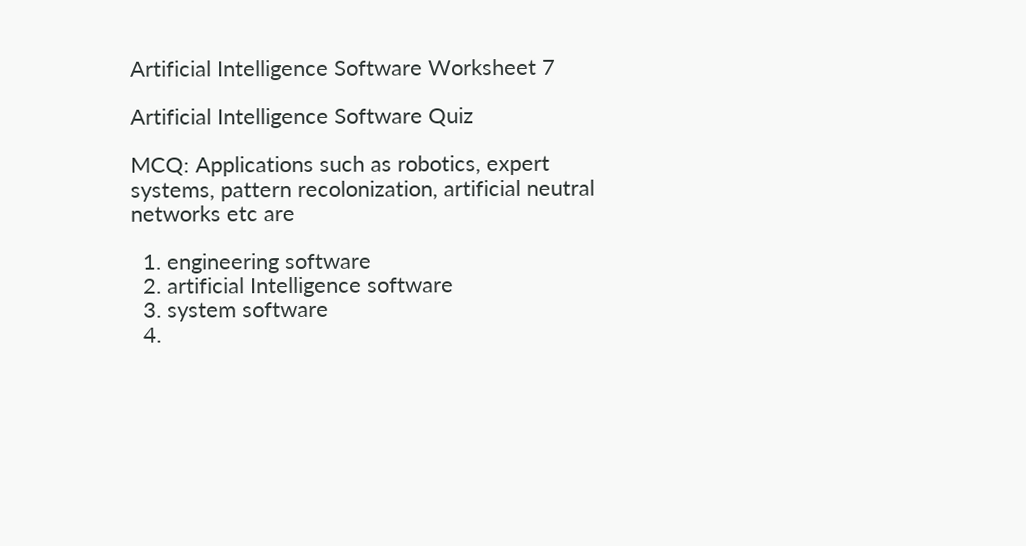Artificial Intelligence Software Worksheet 7

Artificial Intelligence Software Quiz

MCQ: Applications such as robotics, expert systems, pattern recolonization, artificial neutral networks etc are

  1. engineering software
  2. artificial Intelligence software
  3. system software
  4.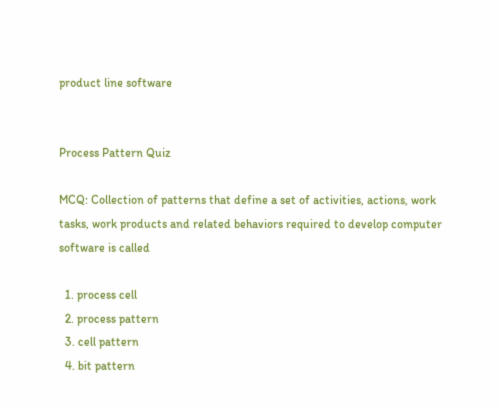product line software


Process Pattern Quiz

MCQ: Collection of patterns that define a set of activities, actions, work tasks, work products and related behaviors required to develop computer software is called

  1. process cell
  2. process pattern
  3. cell pattern
  4. bit pattern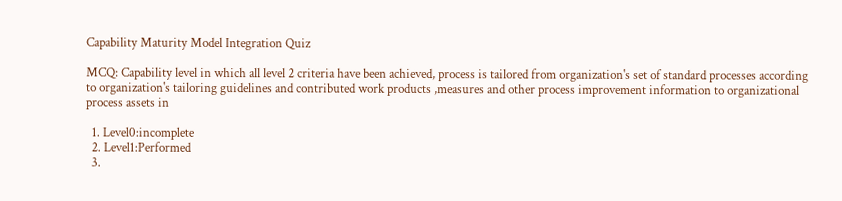Capability Maturity Model Integration Quiz

MCQ: Capability level in which all level 2 criteria have been achieved, process is tailored from organization's set of standard processes according to organization's tailoring guidelines and contributed work products ,measures and other process improvement information to organizational process assets in

  1. Level0:incomplete
  2. Level1:Performed
  3.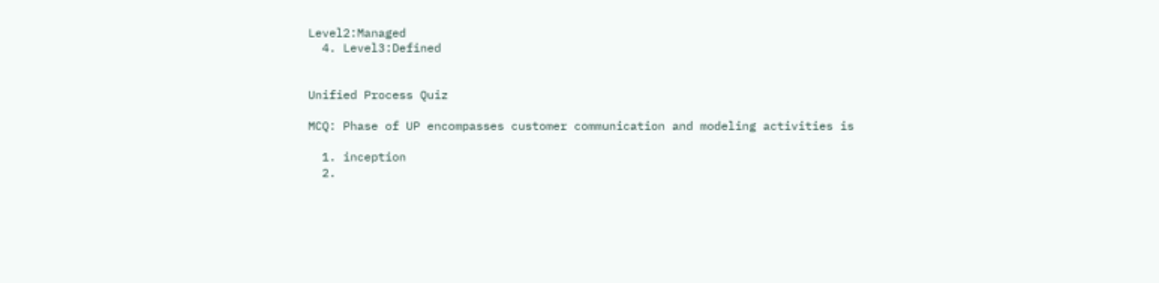Level2:Managed
  4. Level3:Defined


Unified Process Quiz

MCQ: Phase of UP encompasses customer communication and modeling activities is

  1. inception
  2.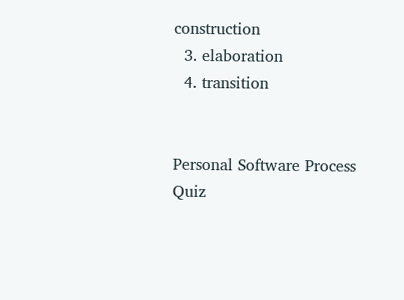construction
  3. elaboration
  4. transition


Personal Software Process Quiz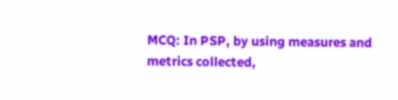MCQ: In PSP, by using measures and metrics collected,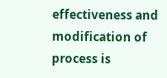effectiveness and modification of process is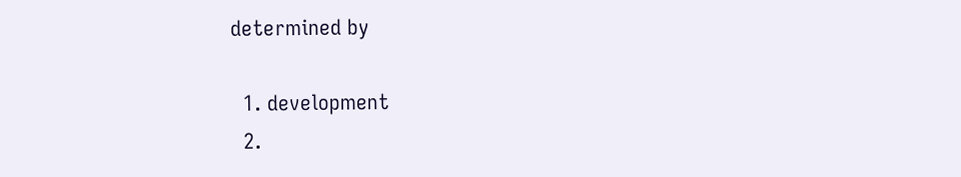determined by

  1. development
  2.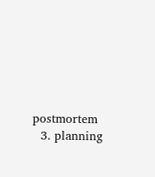postmortem
  3. planning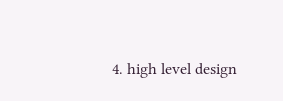4. high level design